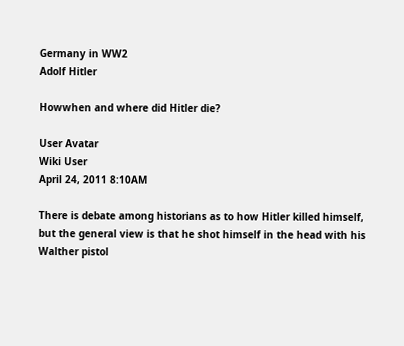Germany in WW2
Adolf Hitler

Howwhen and where did Hitler die?

User Avatar
Wiki User
April 24, 2011 8:10AM

There is debate among historians as to how Hitler killed himself, but the general view is that he shot himself in the head with his Walther pistol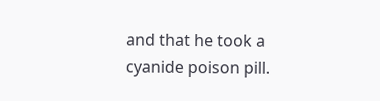and that he took a cyanide poison pill.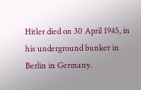Hitler died on 30 April 1945, in his underground bunker in Berlin in Germany.